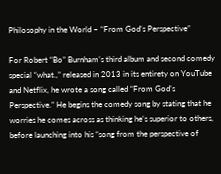Philosophy in the World – “From God’s Perspective”

For Robert “Bo” Burnham’s third album and second comedy special “what.,” released in 2013 in its entirety on YouTube and Netflix, he wrote a song called “From God’s Perspective.” He begins the comedy song by stating that he worries he comes across as thinking he’s superior to others, before launching into his “song from the perspective of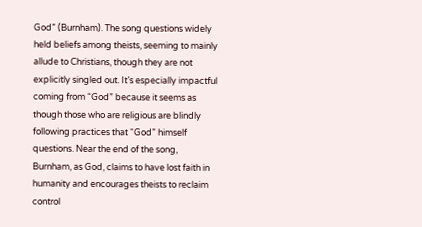God” (Burnham). The song questions widely held beliefs among theists, seeming to mainly allude to Christians, though they are not explicitly singled out. It’s especially impactful coming from “God” because it seems as though those who are religious are blindly following practices that “God” himself questions. Near the end of the song, Burnham, as God, claims to have lost faith in humanity and encourages theists to reclaim control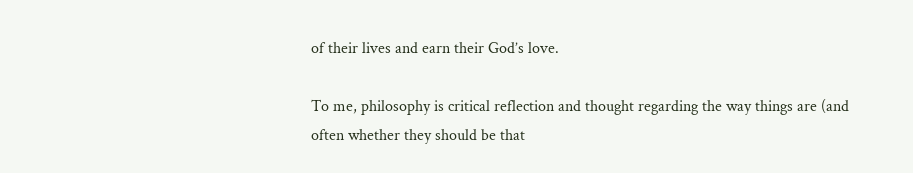of their lives and earn their God’s love.

To me, philosophy is critical reflection and thought regarding the way things are (and often whether they should be that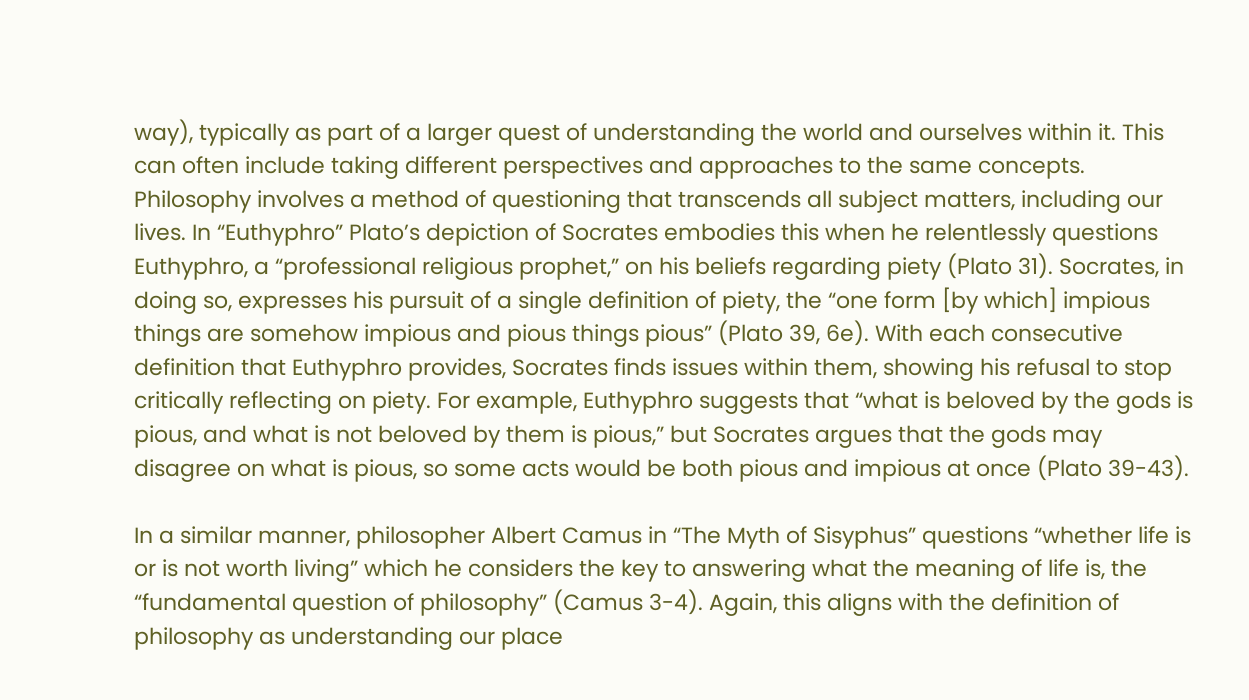way), typically as part of a larger quest of understanding the world and ourselves within it. This can often include taking different perspectives and approaches to the same concepts. Philosophy involves a method of questioning that transcends all subject matters, including our lives. In “Euthyphro” Plato’s depiction of Socrates embodies this when he relentlessly questions Euthyphro, a “professional religious prophet,” on his beliefs regarding piety (Plato 31). Socrates, in doing so, expresses his pursuit of a single definition of piety, the “one form [by which] impious things are somehow impious and pious things pious” (Plato 39, 6e). With each consecutive definition that Euthyphro provides, Socrates finds issues within them, showing his refusal to stop critically reflecting on piety. For example, Euthyphro suggests that “what is beloved by the gods is pious, and what is not beloved by them is pious,” but Socrates argues that the gods may disagree on what is pious, so some acts would be both pious and impious at once (Plato 39-43).

In a similar manner, philosopher Albert Camus in “The Myth of Sisyphus” questions “whether life is or is not worth living” which he considers the key to answering what the meaning of life is, the “fundamental question of philosophy” (Camus 3-4). Again, this aligns with the definition of philosophy as understanding our place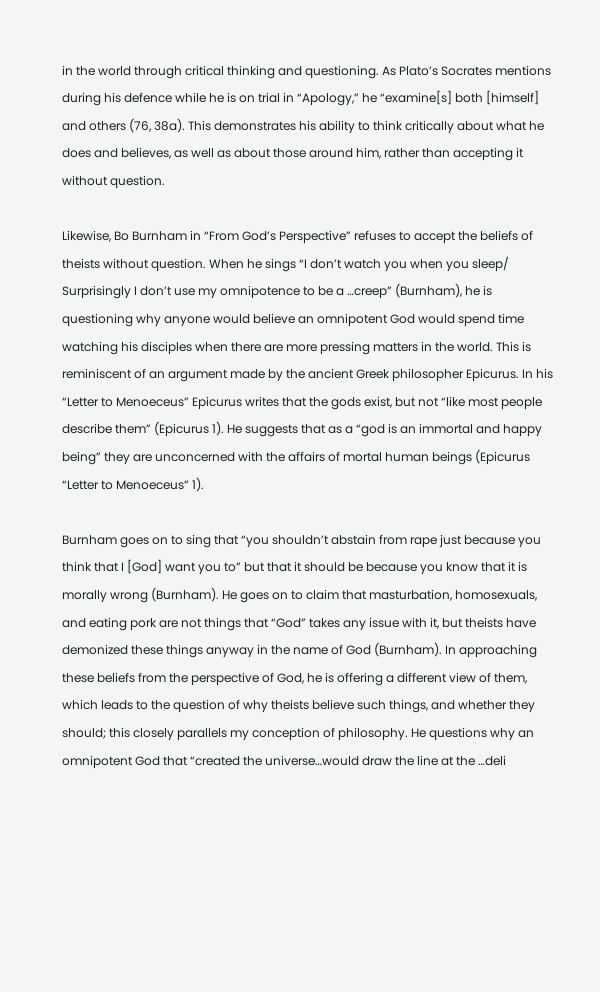in the world through critical thinking and questioning. As Plato’s Socrates mentions during his defence while he is on trial in “Apology,” he “examine[s] both [himself] and others (76, 38a). This demonstrates his ability to think critically about what he does and believes, as well as about those around him, rather than accepting it without question.

Likewise, Bo Burnham in “From God’s Perspective” refuses to accept the beliefs of theists without question. When he sings “I don’t watch you when you sleep/ Surprisingly I don’t use my omnipotence to be a …creep” (Burnham), he is questioning why anyone would believe an omnipotent God would spend time watching his disciples when there are more pressing matters in the world. This is reminiscent of an argument made by the ancient Greek philosopher Epicurus. In his “Letter to Menoeceus” Epicurus writes that the gods exist, but not “like most people describe them” (Epicurus 1). He suggests that as a “god is an immortal and happy being” they are unconcerned with the affairs of mortal human beings (Epicurus “Letter to Menoeceus” 1).

Burnham goes on to sing that “you shouldn’t abstain from rape just because you think that I [God] want you to” but that it should be because you know that it is morally wrong (Burnham). He goes on to claim that masturbation, homosexuals, and eating pork are not things that “God” takes any issue with it, but theists have demonized these things anyway in the name of God (Burnham). In approaching these beliefs from the perspective of God, he is offering a different view of them, which leads to the question of why theists believe such things, and whether they should; this closely parallels my conception of philosophy. He questions why an omnipotent God that “created the universe…would draw the line at the …deli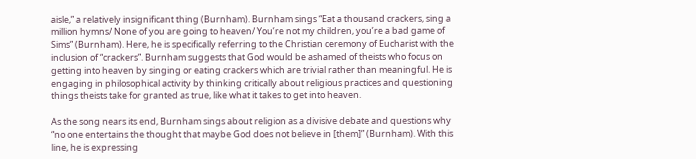aisle,” a relatively insignificant thing (Burnham). Burnham sings “Eat a thousand crackers, sing a million hymns/ None of you are going to heaven/ You’re not my children, you’re a bad game of Sims” (Burnham). Here, he is specifically referring to the Christian ceremony of Eucharist with the inclusion of “crackers”. Burnham suggests that God would be ashamed of theists who focus on getting into heaven by singing or eating crackers which are trivial rather than meaningful. He is engaging in philosophical activity by thinking critically about religious practices and questioning things theists take for granted as true, like what it takes to get into heaven.

As the song nears its end, Burnham sings about religion as a divisive debate and questions why “no one entertains the thought that maybe God does not believe in [them]” (Burnham). With this line, he is expressing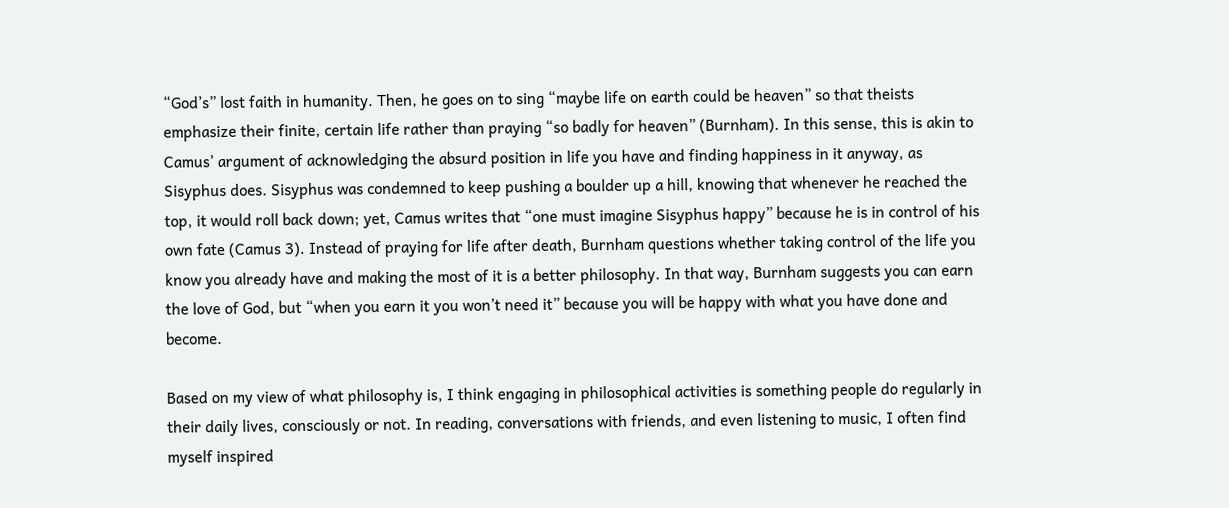“God’s” lost faith in humanity. Then, he goes on to sing “maybe life on earth could be heaven” so that theists emphasize their finite, certain life rather than praying “so badly for heaven” (Burnham). In this sense, this is akin to Camus’ argument of acknowledging the absurd position in life you have and finding happiness in it anyway, as Sisyphus does. Sisyphus was condemned to keep pushing a boulder up a hill, knowing that whenever he reached the top, it would roll back down; yet, Camus writes that “one must imagine Sisyphus happy” because he is in control of his own fate (Camus 3). Instead of praying for life after death, Burnham questions whether taking control of the life you know you already have and making the most of it is a better philosophy. In that way, Burnham suggests you can earn the love of God, but “when you earn it you won’t need it” because you will be happy with what you have done and become.

Based on my view of what philosophy is, I think engaging in philosophical activities is something people do regularly in their daily lives, consciously or not. In reading, conversations with friends, and even listening to music, I often find myself inspired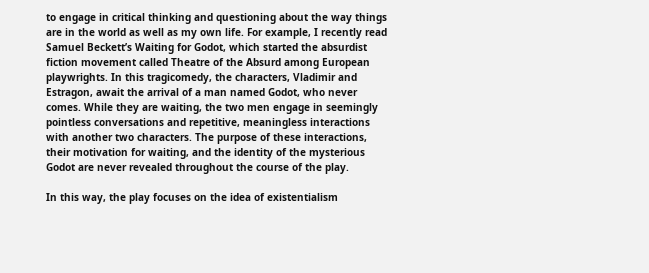to engage in critical thinking and questioning about the way things are in the world as well as my own life. For example, I recently read Samuel Beckett’s Waiting for Godot, which started the absurdist fiction movement called Theatre of the Absurd among European playwrights. In this tragicomedy, the characters, Vladimir and Estragon, await the arrival of a man named Godot, who never comes. While they are waiting, the two men engage in seemingly pointless conversations and repetitive, meaningless interactions with another two characters. The purpose of these interactions, their motivation for waiting, and the identity of the mysterious Godot are never revealed throughout the course of the play.

In this way, the play focuses on the idea of existentialism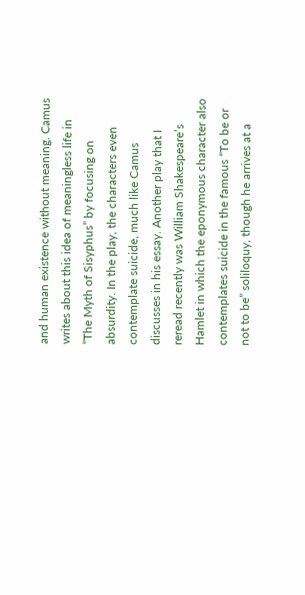and human existence without meaning. Camus writes about this idea of meaningless life in “The Myth of Sisyphus” by focusing on absurdity. In the play, the characters even contemplate suicide, much like Camus discusses in his essay. Another play that I reread recently was William Shakespeare’s Hamlet in which the eponymous character also contemplates suicide in the famous “To be or not to be” soliloquy, though he arrives at a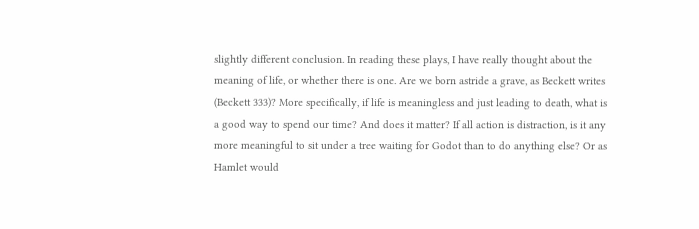slightly different conclusion. In reading these plays, I have really thought about the meaning of life, or whether there is one. Are we born astride a grave, as Beckett writes (Beckett 333)? More specifically, if life is meaningless and just leading to death, what is a good way to spend our time? And does it matter? If all action is distraction, is it any more meaningful to sit under a tree waiting for Godot than to do anything else? Or as Hamlet would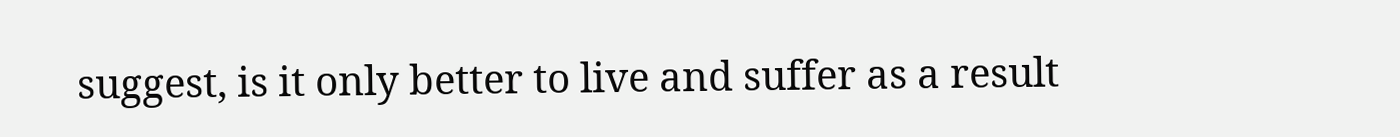suggest, is it only better to live and suffer as a result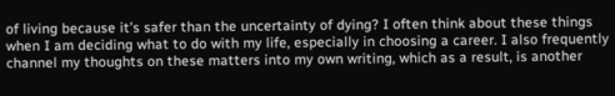of living because it’s safer than the uncertainty of dying? I often think about these things when I am deciding what to do with my life, especially in choosing a career. I also frequently channel my thoughts on these matters into my own writing, which as a result, is another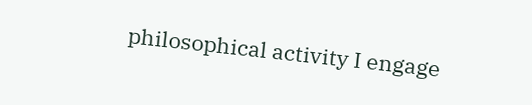philosophical activity I engage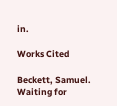in.

Works Cited

Beckett, Samuel. Waiting for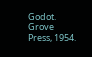Godot. Grove Press, 1954.